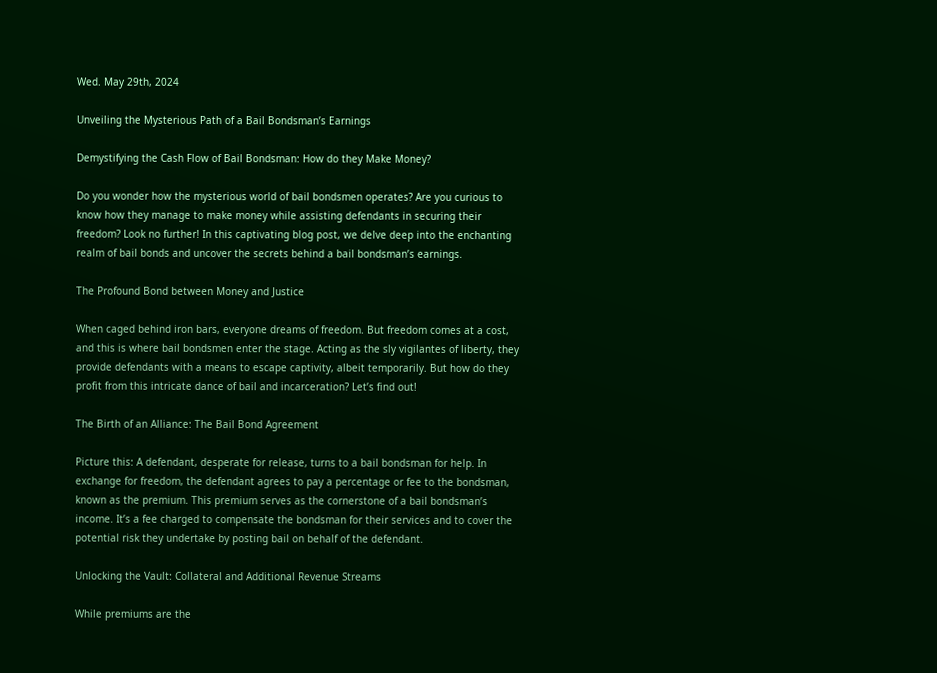Wed. May 29th, 2024

Unveiling the Mysterious Path of a Bail Bondsman’s Earnings

Demystifying the Cash Flow of Bail Bondsman: How do they Make Money?

Do you wonder how the mysterious world of bail bondsmen operates? Are you curious to know how they manage to make money while assisting defendants in securing their freedom? Look no further! In this captivating blog post, we delve deep into the enchanting realm of bail bonds and uncover the secrets behind a bail bondsman’s earnings.

The Profound Bond between Money and Justice

When caged behind iron bars, everyone dreams of freedom. But freedom comes at a cost, and this is where bail bondsmen enter the stage. Acting as the sly vigilantes of liberty, they provide defendants with a means to escape captivity, albeit temporarily. But how do they profit from this intricate dance of bail and incarceration? Let’s find out!

The Birth of an Alliance: The Bail Bond Agreement

Picture this: A defendant, desperate for release, turns to a bail bondsman for help. In exchange for freedom, the defendant agrees to pay a percentage or fee to the bondsman, known as the premium. This premium serves as the cornerstone of a bail bondsman’s income. It’s a fee charged to compensate the bondsman for their services and to cover the potential risk they undertake by posting bail on behalf of the defendant.

Unlocking the Vault: Collateral and Additional Revenue Streams

While premiums are the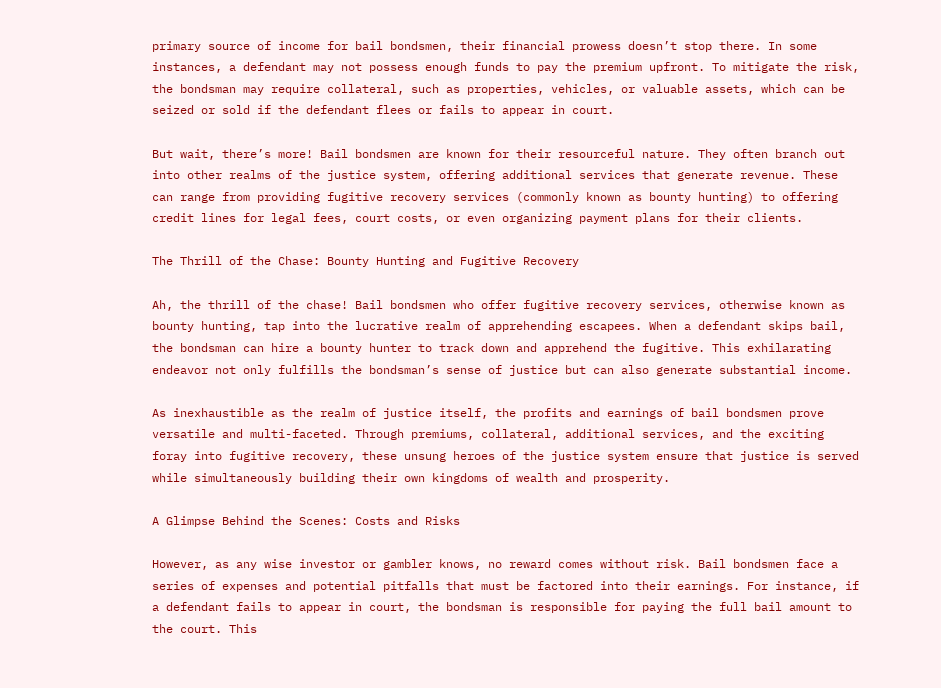primary source of income for bail bondsmen, their financial prowess doesn’t stop there. In some instances, a defendant may not possess enough funds to pay the premium upfront. To mitigate the risk, the bondsman may require collateral, such as properties, vehicles, or valuable assets, which can be seized or sold if the defendant flees or fails to appear in court.

But wait, there’s more! Bail bondsmen are known for their resourceful nature. They often branch out into other realms of the justice system, offering additional services that generate revenue. These can range from providing fugitive recovery services (commonly known as bounty hunting) to offering credit lines for legal fees, court costs, or even organizing payment plans for their clients.

The Thrill of the Chase: Bounty Hunting and Fugitive Recovery

Ah, the thrill of the chase! Bail bondsmen who offer fugitive recovery services, otherwise known as bounty hunting, tap into the lucrative realm of apprehending escapees. When a defendant skips bail, the bondsman can hire a bounty hunter to track down and apprehend the fugitive. This exhilarating endeavor not only fulfills the bondsman’s sense of justice but can also generate substantial income.

As inexhaustible as the realm of justice itself, the profits and earnings of bail bondsmen prove versatile and multi-faceted. Through premiums, collateral, additional services, and the exciting foray into fugitive recovery, these unsung heroes of the justice system ensure that justice is served while simultaneously building their own kingdoms of wealth and prosperity.

A Glimpse Behind the Scenes: Costs and Risks

However, as any wise investor or gambler knows, no reward comes without risk. Bail bondsmen face a series of expenses and potential pitfalls that must be factored into their earnings. For instance, if a defendant fails to appear in court, the bondsman is responsible for paying the full bail amount to the court. This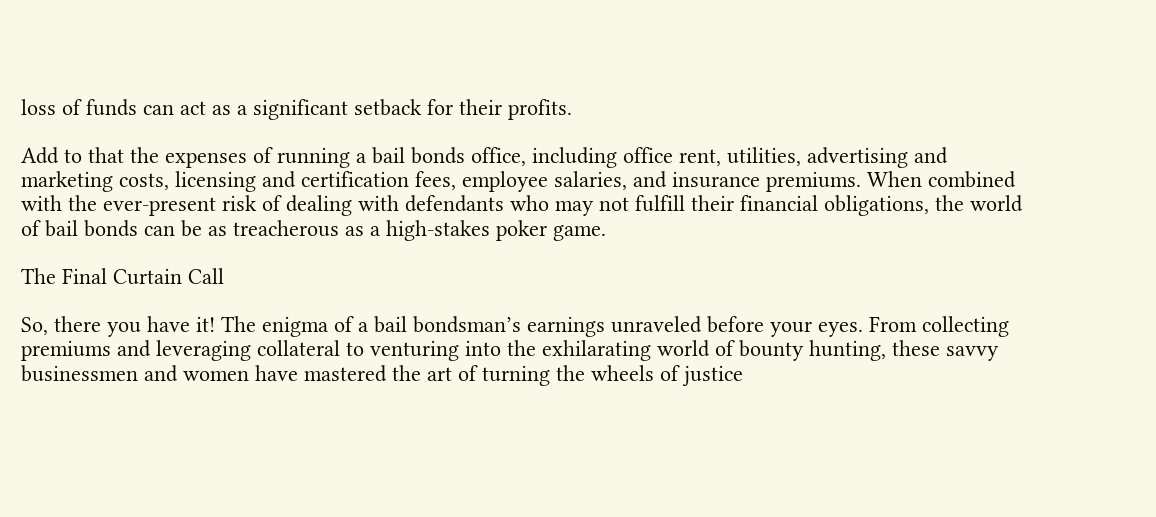loss of funds can act as a significant setback for their profits.

Add to that the expenses of running a bail bonds office, including office rent, utilities, advertising and marketing costs, licensing and certification fees, employee salaries, and insurance premiums. When combined with the ever-present risk of dealing with defendants who may not fulfill their financial obligations, the world of bail bonds can be as treacherous as a high-stakes poker game.

The Final Curtain Call

So, there you have it! The enigma of a bail bondsman’s earnings unraveled before your eyes. From collecting premiums and leveraging collateral to venturing into the exhilarating world of bounty hunting, these savvy businessmen and women have mastered the art of turning the wheels of justice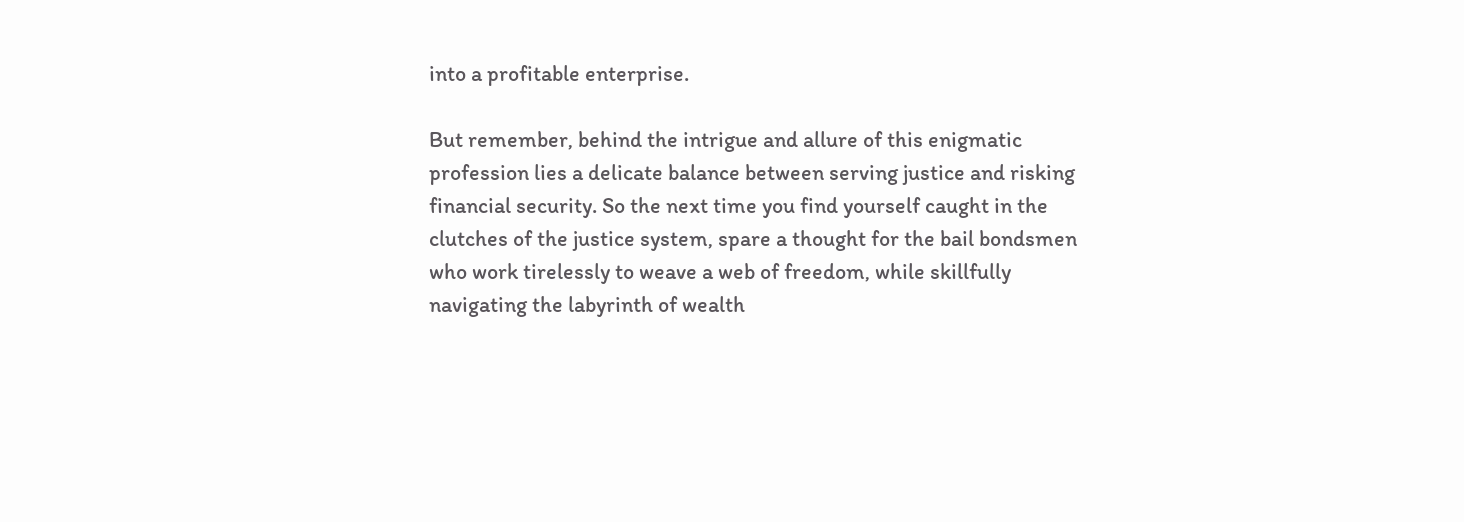into a profitable enterprise.

But remember, behind the intrigue and allure of this enigmatic profession lies a delicate balance between serving justice and risking financial security. So the next time you find yourself caught in the clutches of the justice system, spare a thought for the bail bondsmen who work tirelessly to weave a web of freedom, while skillfully navigating the labyrinth of wealth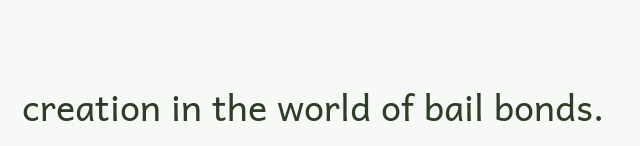creation in the world of bail bonds.